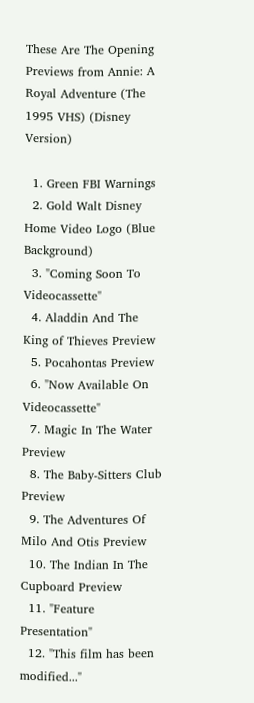These Are The Opening Previews from Annie: A Royal Adventure (The 1995 VHS) (Disney Version)

  1. Green FBI Warnings
  2. Gold Walt Disney Home Video Logo (Blue Background)
  3. "Coming Soon To Videocassette"
  4. Aladdin And The King of Thieves Preview
  5. Pocahontas Preview
  6. "Now Available On Videocassette"
  7. Magic In The Water Preview
  8. The Baby-Sitters Club Preview
  9. The Adventures Of Milo And Otis Preview
  10. The Indian In The Cupboard Preview
  11. "Feature Presentation"
  12. "This film has been modified..."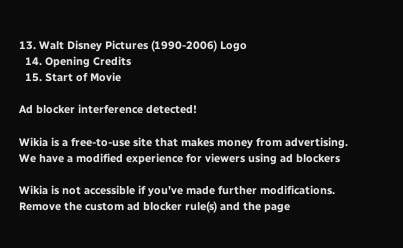13. Walt Disney Pictures (1990-2006) Logo
  14. Opening Credits
  15. Start of Movie

Ad blocker interference detected!

Wikia is a free-to-use site that makes money from advertising. We have a modified experience for viewers using ad blockers

Wikia is not accessible if you’ve made further modifications. Remove the custom ad blocker rule(s) and the page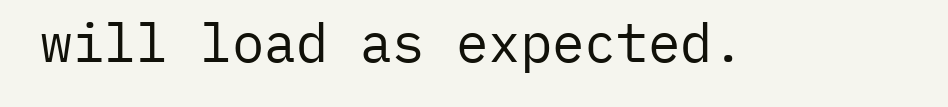will load as expected.